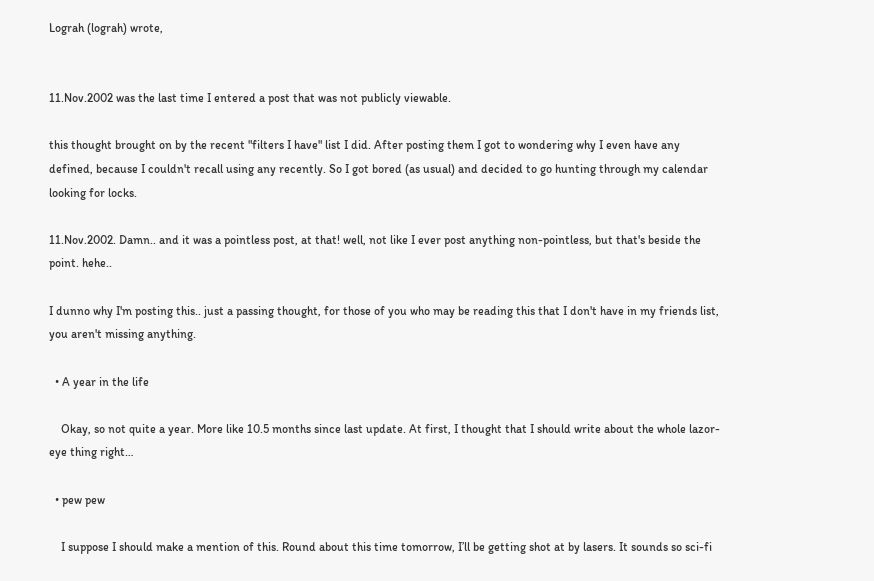Lograh (lograh) wrote,


11.Nov.2002 was the last time I entered a post that was not publicly viewable.

this thought brought on by the recent "filters I have" list I did. After posting them I got to wondering why I even have any defined, because I couldn't recall using any recently. So I got bored (as usual) and decided to go hunting through my calendar looking for locks.

11.Nov.2002. Damn.. and it was a pointless post, at that! well, not like I ever post anything non-pointless, but that's beside the point. hehe..

I dunno why I'm posting this.. just a passing thought, for those of you who may be reading this that I don't have in my friends list, you aren't missing anything.

  • A year in the life

    Okay, so not quite a year. More like 10.5 months since last update. At first, I thought that I should write about the whole lazor-eye thing right…

  • pew pew

    I suppose I should make a mention of this. Round about this time tomorrow, I’ll be getting shot at by lasers. It sounds so sci-fi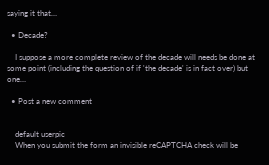saying it that…

  • Decade?

    I suppose a more complete review of the decade will needs be done at some point (including the question of if 'the decade' is in fact over) but one…

  • Post a new comment


    default userpic
    When you submit the form an invisible reCAPTCHA check will be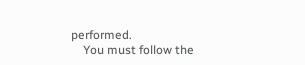performed.
    You must follow the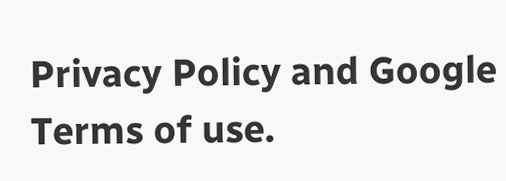Privacy Policy and Google Terms of use.